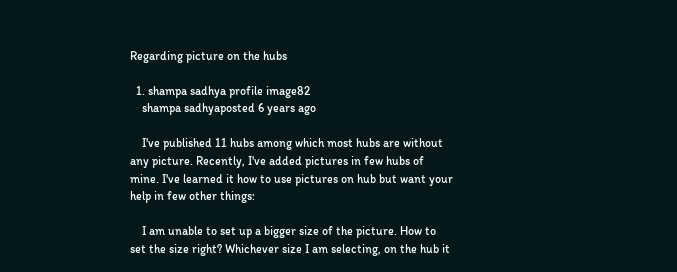Regarding picture on the hubs

  1. shampa sadhya profile image82
    shampa sadhyaposted 6 years ago

    I've published 11 hubs among which most hubs are without any picture. Recently, I've added pictures in few hubs of mine. I've learned it how to use pictures on hub but want your help in few other things:

    I am unable to set up a bigger size of the picture. How to set the size right? Whichever size I am selecting, on the hub it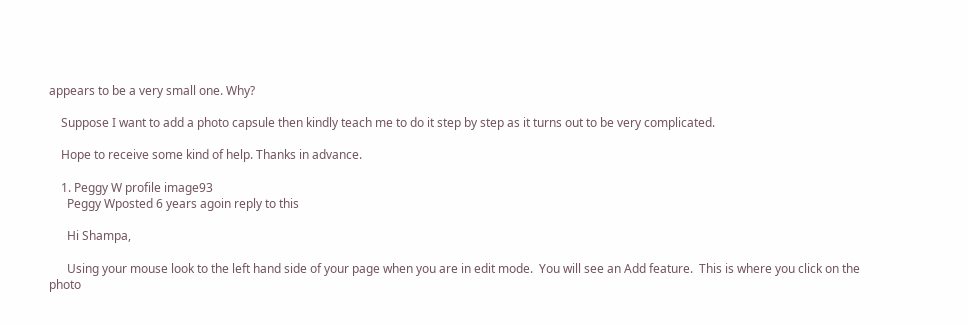appears to be a very small one. Why?

    Suppose I want to add a photo capsule then kindly teach me to do it step by step as it turns out to be very complicated.

    Hope to receive some kind of help. Thanks in advance.

    1. Peggy W profile image93
      Peggy Wposted 6 years agoin reply to this

      Hi Shampa,

      Using your mouse look to the left hand side of your page when you are in edit mode.  You will see an Add feature.  This is where you click on the photo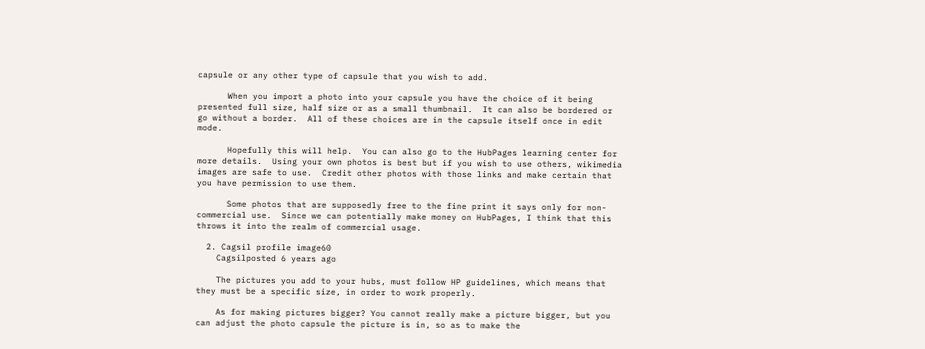capsule or any other type of capsule that you wish to add.

      When you import a photo into your capsule you have the choice of it being presented full size, half size or as a small thumbnail.  It can also be bordered or go without a border.  All of these choices are in the capsule itself once in edit mode.

      Hopefully this will help.  You can also go to the HubPages learning center for more details.  Using your own photos is best but if you wish to use others, wikimedia images are safe to use.  Credit other photos with those links and make certain that you have permission to use them.

      Some photos that are supposedly free to the fine print it says only for non-commercial use.  Since we can potentially make money on HubPages, I think that this throws it into the realm of commercial usage.

  2. Cagsil profile image60
    Cagsilposted 6 years ago

    The pictures you add to your hubs, must follow HP guidelines, which means that they must be a specific size, in order to work properly.

    As for making pictures bigger? You cannot really make a picture bigger, but you can adjust the photo capsule the picture is in, so as to make the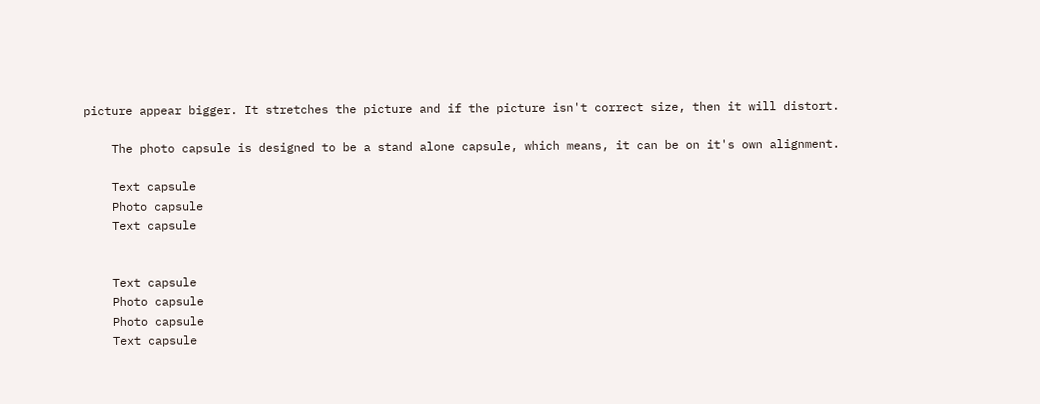picture appear bigger. It stretches the picture and if the picture isn't correct size, then it will distort.

    The photo capsule is designed to be a stand alone capsule, which means, it can be on it's own alignment.

    Text capsule
    Photo capsule
    Text capsule


    Text capsule
    Photo capsule
    Photo capsule
    Text capsule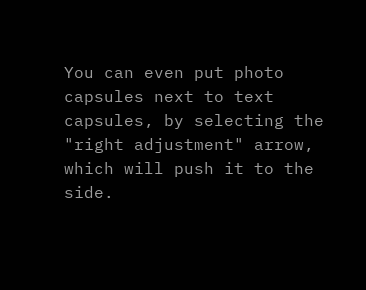You can even put photo capsules next to text capsules, by selecting the "right adjustment" arrow, which will push it to the side.